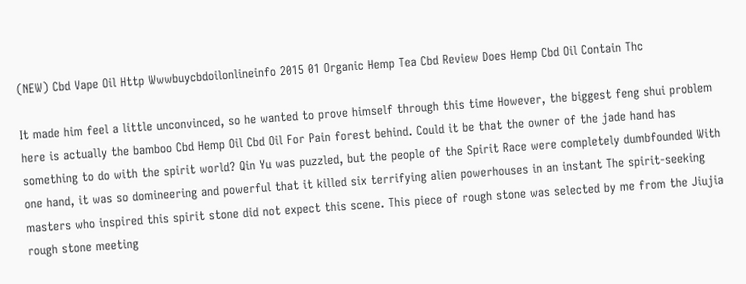(NEW) Cbd Vape Oil Http Wwwbuycbdoilonlineinfo 2015 01 Organic Hemp Tea Cbd Review Does Hemp Cbd Oil Contain Thc

It made him feel a little unconvinced, so he wanted to prove himself through this time However, the biggest feng shui problem here is actually the bamboo Cbd Hemp Oil Cbd Oil For Pain forest behind. Could it be that the owner of the jade hand has something to do with the spirit world? Qin Yu was puzzled, but the people of the Spirit Race were completely dumbfounded With one hand, it was so domineering and powerful that it killed six terrifying alien powerhouses in an instant The spirit-seeking masters who inspired this spirit stone did not expect this scene. This piece of rough stone was selected by me from the Jiujia rough stone meeting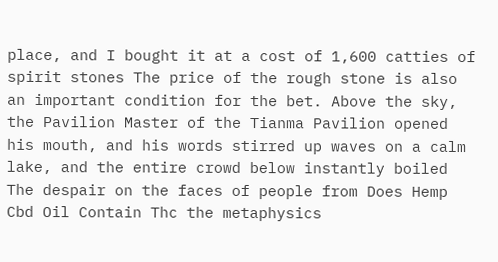place, and I bought it at a cost of 1,600 catties of spirit stones The price of the rough stone is also an important condition for the bet. Above the sky, the Pavilion Master of the Tianma Pavilion opened his mouth, and his words stirred up waves on a calm lake, and the entire crowd below instantly boiled The despair on the faces of people from Does Hemp Cbd Oil Contain Thc the metaphysics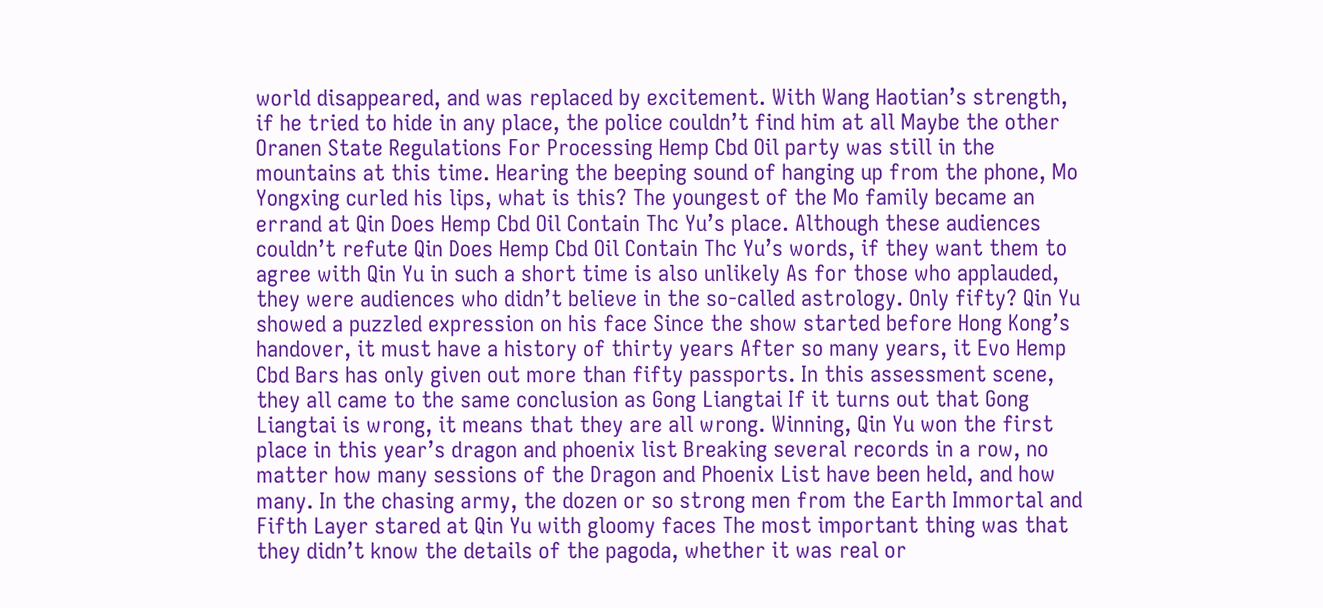world disappeared, and was replaced by excitement. With Wang Haotian’s strength, if he tried to hide in any place, the police couldn’t find him at all Maybe the other Oranen State Regulations For Processing Hemp Cbd Oil party was still in the mountains at this time. Hearing the beeping sound of hanging up from the phone, Mo Yongxing curled his lips, what is this? The youngest of the Mo family became an errand at Qin Does Hemp Cbd Oil Contain Thc Yu’s place. Although these audiences couldn’t refute Qin Does Hemp Cbd Oil Contain Thc Yu’s words, if they want them to agree with Qin Yu in such a short time is also unlikely As for those who applauded, they were audiences who didn’t believe in the so-called astrology. Only fifty? Qin Yu showed a puzzled expression on his face Since the show started before Hong Kong’s handover, it must have a history of thirty years After so many years, it Evo Hemp Cbd Bars has only given out more than fifty passports. In this assessment scene, they all came to the same conclusion as Gong Liangtai If it turns out that Gong Liangtai is wrong, it means that they are all wrong. Winning, Qin Yu won the first place in this year’s dragon and phoenix list Breaking several records in a row, no matter how many sessions of the Dragon and Phoenix List have been held, and how many. In the chasing army, the dozen or so strong men from the Earth Immortal and Fifth Layer stared at Qin Yu with gloomy faces The most important thing was that they didn’t know the details of the pagoda, whether it was real or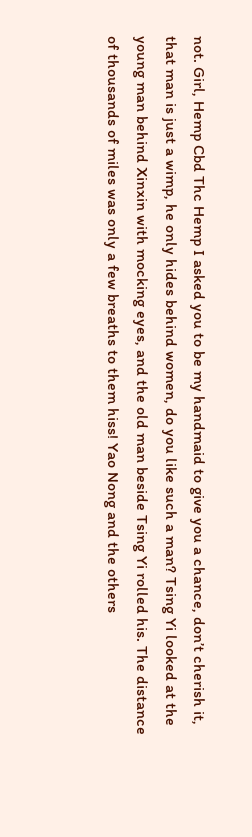not. Girl, Hemp Cbd Thc Hemp I asked you to be my handmaid to give you a chance, don’t cherish it, that man is just a wimp, he only hides behind women, do you like such a man? Tsing Yi looked at the young man behind Xinxin with mocking eyes, and the old man beside Tsing Yi rolled his. The distance of thousands of miles was only a few breaths to them hiss! Yao Nong and the others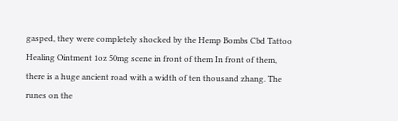gasped, they were completely shocked by the Hemp Bombs Cbd Tattoo Healing Ointment 1oz 50mg scene in front of them In front of them, there is a huge ancient road with a width of ten thousand zhang. The runes on the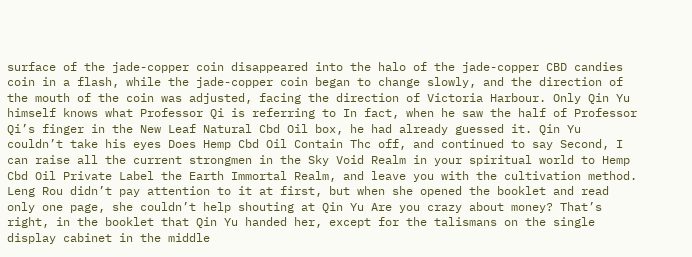surface of the jade-copper coin disappeared into the halo of the jade-copper CBD candies coin in a flash, while the jade-copper coin began to change slowly, and the direction of the mouth of the coin was adjusted, facing the direction of Victoria Harbour. Only Qin Yu himself knows what Professor Qi is referring to In fact, when he saw the half of Professor Qi’s finger in the New Leaf Natural Cbd Oil box, he had already guessed it. Qin Yu couldn’t take his eyes Does Hemp Cbd Oil Contain Thc off, and continued to say Second, I can raise all the current strongmen in the Sky Void Realm in your spiritual world to Hemp Cbd Oil Private Label the Earth Immortal Realm, and leave you with the cultivation method. Leng Rou didn’t pay attention to it at first, but when she opened the booklet and read only one page, she couldn’t help shouting at Qin Yu Are you crazy about money? That’s right, in the booklet that Qin Yu handed her, except for the talismans on the single display cabinet in the middle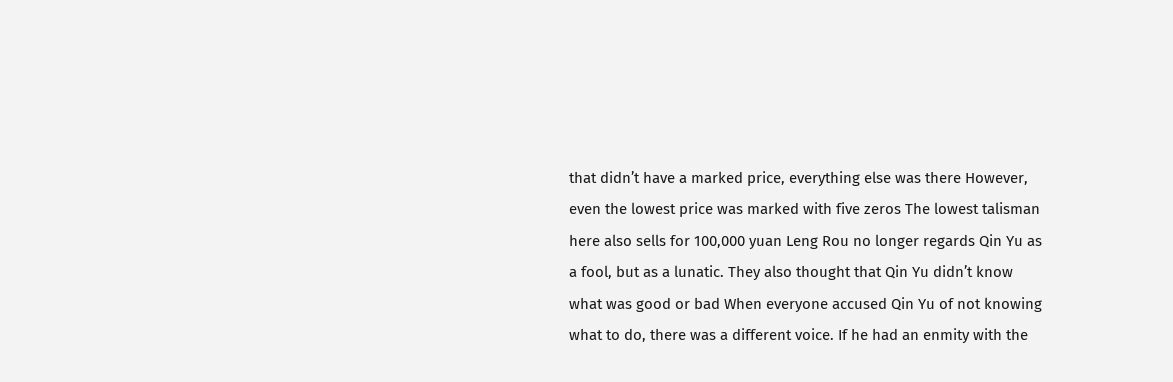that didn’t have a marked price, everything else was there However, even the lowest price was marked with five zeros The lowest talisman here also sells for 100,000 yuan Leng Rou no longer regards Qin Yu as a fool, but as a lunatic. They also thought that Qin Yu didn’t know what was good or bad When everyone accused Qin Yu of not knowing what to do, there was a different voice. If he had an enmity with the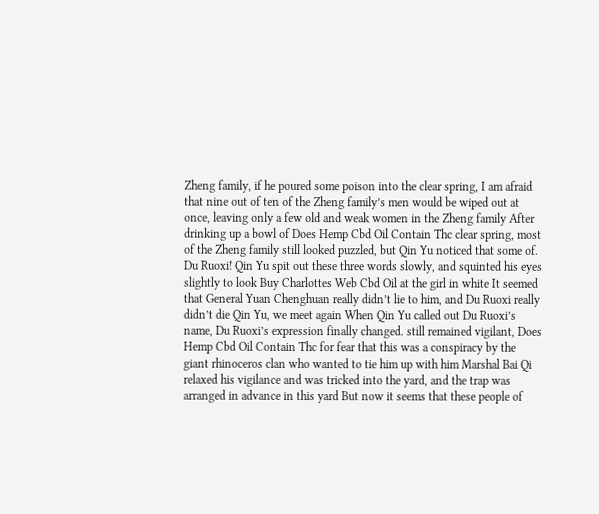Zheng family, if he poured some poison into the clear spring, I am afraid that nine out of ten of the Zheng family’s men would be wiped out at once, leaving only a few old and weak women in the Zheng family After drinking up a bowl of Does Hemp Cbd Oil Contain Thc clear spring, most of the Zheng family still looked puzzled, but Qin Yu noticed that some of. Du Ruoxi! Qin Yu spit out these three words slowly, and squinted his eyes slightly to look Buy Charlottes Web Cbd Oil at the girl in white It seemed that General Yuan Chenghuan really didn’t lie to him, and Du Ruoxi really didn’t die Qin Yu, we meet again When Qin Yu called out Du Ruoxi’s name, Du Ruoxi’s expression finally changed. still remained vigilant, Does Hemp Cbd Oil Contain Thc for fear that this was a conspiracy by the giant rhinoceros clan who wanted to tie him up with him Marshal Bai Qi relaxed his vigilance and was tricked into the yard, and the trap was arranged in advance in this yard But now it seems that these people of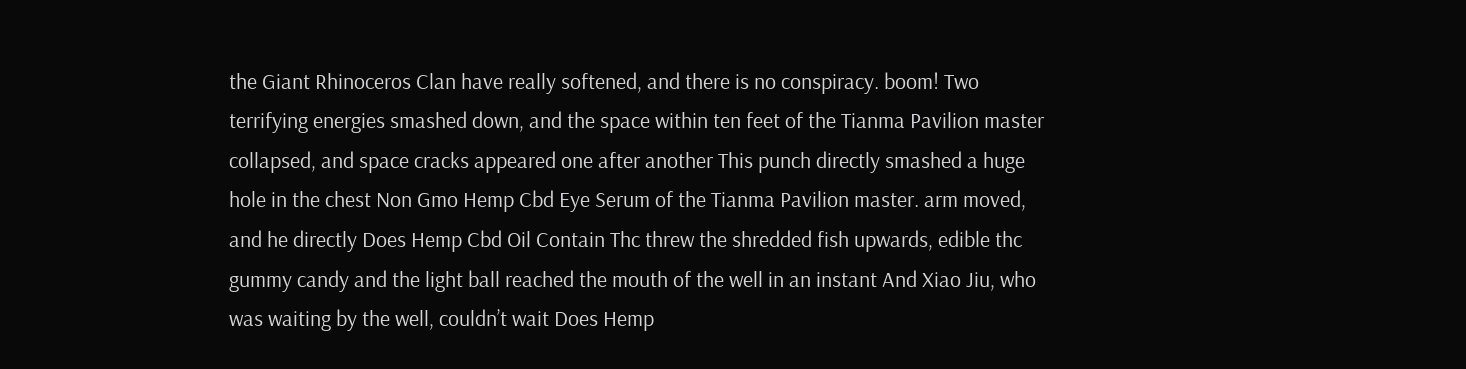the Giant Rhinoceros Clan have really softened, and there is no conspiracy. boom! Two terrifying energies smashed down, and the space within ten feet of the Tianma Pavilion master collapsed, and space cracks appeared one after another This punch directly smashed a huge hole in the chest Non Gmo Hemp Cbd Eye Serum of the Tianma Pavilion master. arm moved, and he directly Does Hemp Cbd Oil Contain Thc threw the shredded fish upwards, edible thc gummy candy and the light ball reached the mouth of the well in an instant And Xiao Jiu, who was waiting by the well, couldn’t wait Does Hemp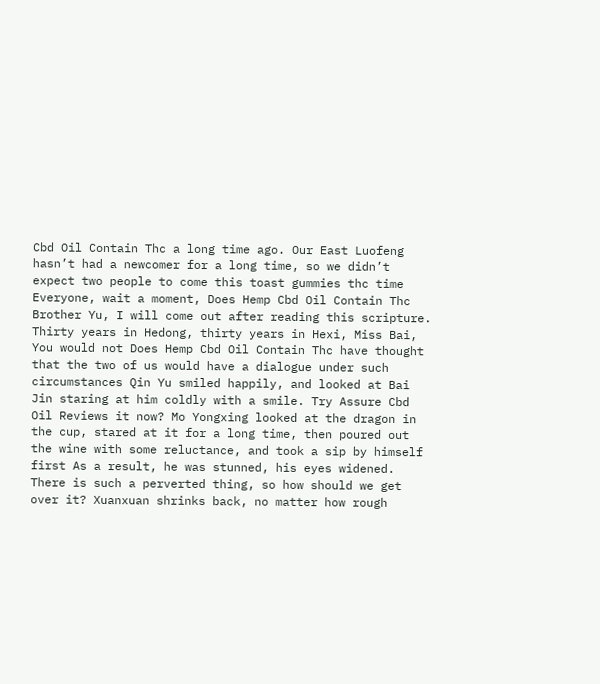Cbd Oil Contain Thc a long time ago. Our East Luofeng hasn’t had a newcomer for a long time, so we didn’t expect two people to come this toast gummies thc time Everyone, wait a moment, Does Hemp Cbd Oil Contain Thc Brother Yu, I will come out after reading this scripture. Thirty years in Hedong, thirty years in Hexi, Miss Bai, You would not Does Hemp Cbd Oil Contain Thc have thought that the two of us would have a dialogue under such circumstances Qin Yu smiled happily, and looked at Bai Jin staring at him coldly with a smile. Try Assure Cbd Oil Reviews it now? Mo Yongxing looked at the dragon in the cup, stared at it for a long time, then poured out the wine with some reluctance, and took a sip by himself first As a result, he was stunned, his eyes widened. There is such a perverted thing, so how should we get over it? Xuanxuan shrinks back, no matter how rough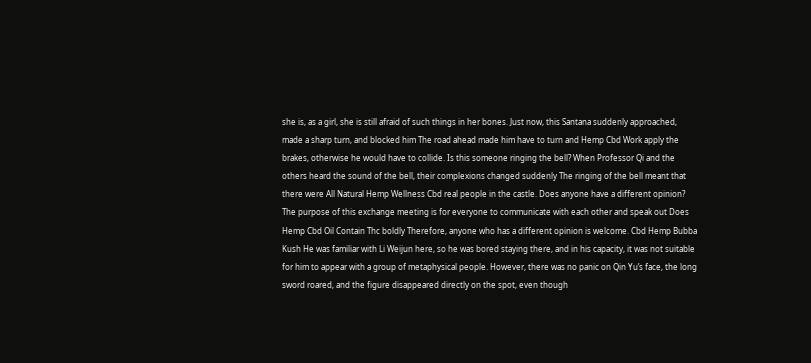she is, as a girl, she is still afraid of such things in her bones. Just now, this Santana suddenly approached, made a sharp turn, and blocked him The road ahead made him have to turn and Hemp Cbd Work apply the brakes, otherwise he would have to collide. Is this someone ringing the bell? When Professor Qi and the others heard the sound of the bell, their complexions changed suddenly The ringing of the bell meant that there were All Natural Hemp Wellness Cbd real people in the castle. Does anyone have a different opinion? The purpose of this exchange meeting is for everyone to communicate with each other and speak out Does Hemp Cbd Oil Contain Thc boldly Therefore, anyone who has a different opinion is welcome. Cbd Hemp Bubba Kush He was familiar with Li Weijun here, so he was bored staying there, and in his capacity, it was not suitable for him to appear with a group of metaphysical people. However, there was no panic on Qin Yu’s face, the long sword roared, and the figure disappeared directly on the spot, even though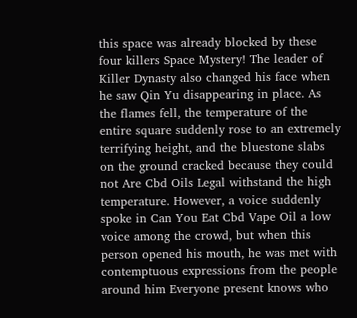this space was already blocked by these four killers Space Mystery! The leader of Killer Dynasty also changed his face when he saw Qin Yu disappearing in place. As the flames fell, the temperature of the entire square suddenly rose to an extremely terrifying height, and the bluestone slabs on the ground cracked because they could not Are Cbd Oils Legal withstand the high temperature. However, a voice suddenly spoke in Can You Eat Cbd Vape Oil a low voice among the crowd, but when this person opened his mouth, he was met with contemptuous expressions from the people around him Everyone present knows who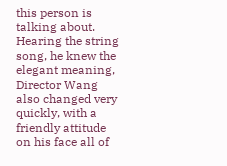this person is talking about. Hearing the string song, he knew the elegant meaning, Director Wang also changed very quickly, with a friendly attitude on his face all of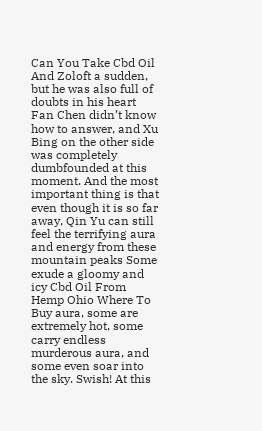Can You Take Cbd Oil And Zoloft a sudden, but he was also full of doubts in his heart Fan Chen didn’t know how to answer, and Xu Bing on the other side was completely dumbfounded at this moment. And the most important thing is that even though it is so far away, Qin Yu can still feel the terrifying aura and energy from these mountain peaks Some exude a gloomy and icy Cbd Oil From Hemp Ohio Where To Buy aura, some are extremely hot, some carry endless murderous aura, and some even soar into the sky. Swish! At this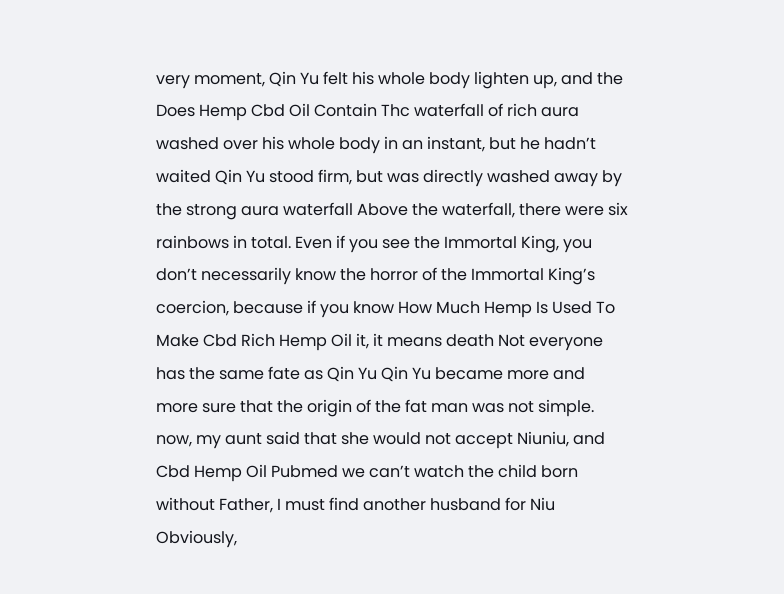very moment, Qin Yu felt his whole body lighten up, and the Does Hemp Cbd Oil Contain Thc waterfall of rich aura washed over his whole body in an instant, but he hadn’t waited Qin Yu stood firm, but was directly washed away by the strong aura waterfall Above the waterfall, there were six rainbows in total. Even if you see the Immortal King, you don’t necessarily know the horror of the Immortal King’s coercion, because if you know How Much Hemp Is Used To Make Cbd Rich Hemp Oil it, it means death Not everyone has the same fate as Qin Yu Qin Yu became more and more sure that the origin of the fat man was not simple. now, my aunt said that she would not accept Niuniu, and Cbd Hemp Oil Pubmed we can’t watch the child born without Father, I must find another husband for Niu Obviously,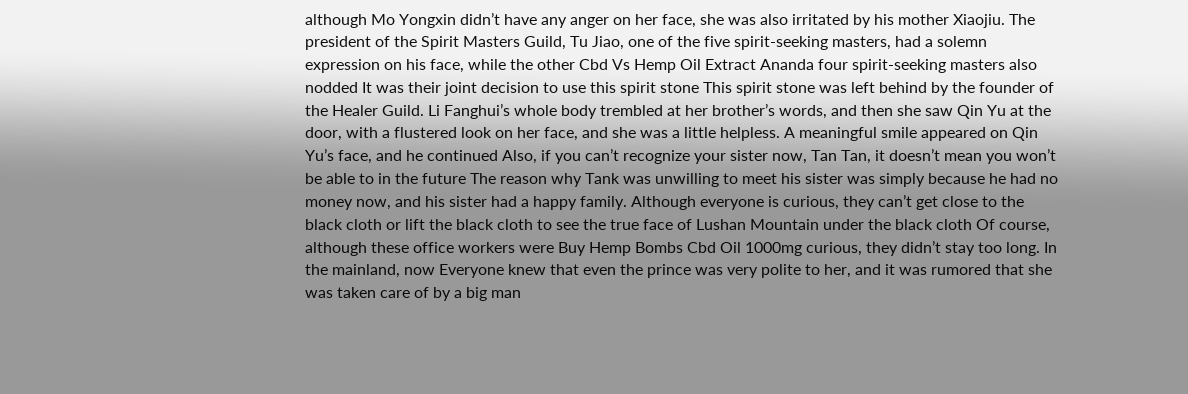although Mo Yongxin didn’t have any anger on her face, she was also irritated by his mother Xiaojiu. The president of the Spirit Masters Guild, Tu Jiao, one of the five spirit-seeking masters, had a solemn expression on his face, while the other Cbd Vs Hemp Oil Extract Ananda four spirit-seeking masters also nodded It was their joint decision to use this spirit stone This spirit stone was left behind by the founder of the Healer Guild. Li Fanghui’s whole body trembled at her brother’s words, and then she saw Qin Yu at the door, with a flustered look on her face, and she was a little helpless. A meaningful smile appeared on Qin Yu’s face, and he continued Also, if you can’t recognize your sister now, Tan Tan, it doesn’t mean you won’t be able to in the future The reason why Tank was unwilling to meet his sister was simply because he had no money now, and his sister had a happy family. Although everyone is curious, they can’t get close to the black cloth or lift the black cloth to see the true face of Lushan Mountain under the black cloth Of course, although these office workers were Buy Hemp Bombs Cbd Oil 1000mg curious, they didn’t stay too long. In the mainland, now Everyone knew that even the prince was very polite to her, and it was rumored that she was taken care of by a big man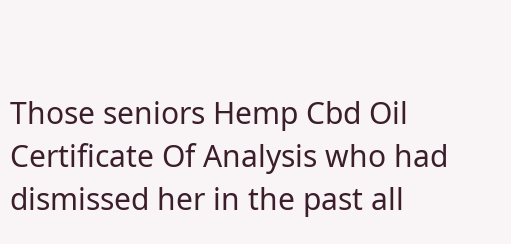Those seniors Hemp Cbd Oil Certificate Of Analysis who had dismissed her in the past all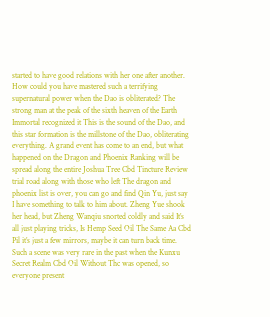started to have good relations with her one after another. How could you have mastered such a terrifying supernatural power when the Dao is obliterated? The strong man at the peak of the sixth heaven of the Earth Immortal recognized it This is the sound of the Dao, and this star formation is the millstone of the Dao, obliterating everything. A grand event has come to an end, but what happened on the Dragon and Phoenix Ranking will be spread along the entire Joshua Tree Cbd Tincture Review trial road along with those who left The dragon and phoenix list is over, you can go and find Qin Yu, just say I have something to talk to him about. Zheng Yue shook her head, but Zheng Wanqiu snorted coldly and said It’s all just playing tricks, Is Hemp Seed Oil The Same Aa Cbd Pil it’s just a few mirrors, maybe it can turn back time. Such a scene was very rare in the past when the Kunxu Secret Realm Cbd Oil Without Thc was opened, so everyone present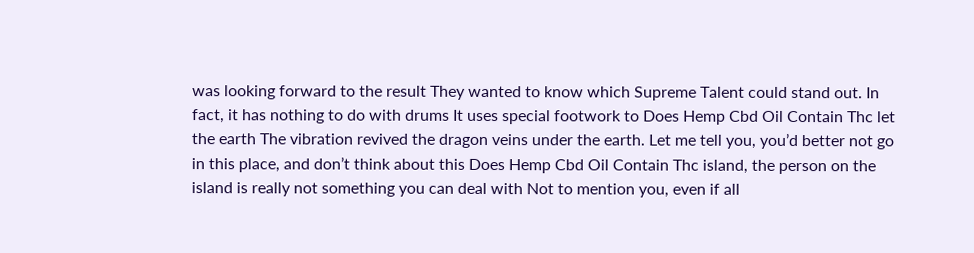was looking forward to the result They wanted to know which Supreme Talent could stand out. In fact, it has nothing to do with drums It uses special footwork to Does Hemp Cbd Oil Contain Thc let the earth The vibration revived the dragon veins under the earth. Let me tell you, you’d better not go in this place, and don’t think about this Does Hemp Cbd Oil Contain Thc island, the person on the island is really not something you can deal with Not to mention you, even if all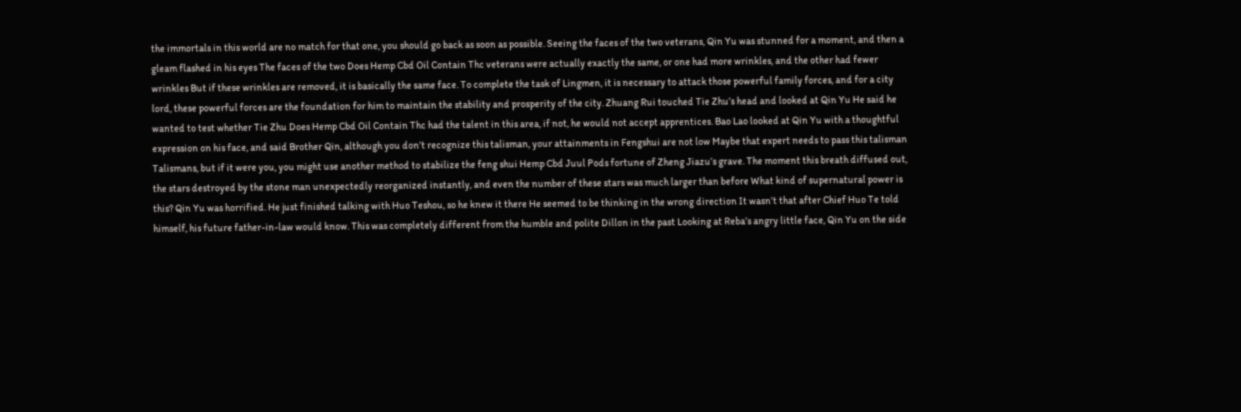the immortals in this world are no match for that one, you should go back as soon as possible. Seeing the faces of the two veterans, Qin Yu was stunned for a moment, and then a gleam flashed in his eyes The faces of the two Does Hemp Cbd Oil Contain Thc veterans were actually exactly the same, or one had more wrinkles, and the other had fewer wrinkles But if these wrinkles are removed, it is basically the same face. To complete the task of Lingmen, it is necessary to attack those powerful family forces, and for a city lord, these powerful forces are the foundation for him to maintain the stability and prosperity of the city. Zhuang Rui touched Tie Zhu’s head and looked at Qin Yu He said he wanted to test whether Tie Zhu Does Hemp Cbd Oil Contain Thc had the talent in this area, if not, he would not accept apprentices. Bao Lao looked at Qin Yu with a thoughtful expression on his face, and said Brother Qin, although you don’t recognize this talisman, your attainments in Fengshui are not low Maybe that expert needs to pass this talisman Talismans, but if it were you, you might use another method to stabilize the feng shui Hemp Cbd Juul Pods fortune of Zheng Jiazu’s grave. The moment this breath diffused out, the stars destroyed by the stone man unexpectedly reorganized instantly, and even the number of these stars was much larger than before What kind of supernatural power is this? Qin Yu was horrified. He just finished talking with Huo Teshou, so he knew it there He seemed to be thinking in the wrong direction It wasn’t that after Chief Huo Te told himself, his future father-in-law would know. This was completely different from the humble and polite Dillon in the past Looking at Reba’s angry little face, Qin Yu on the side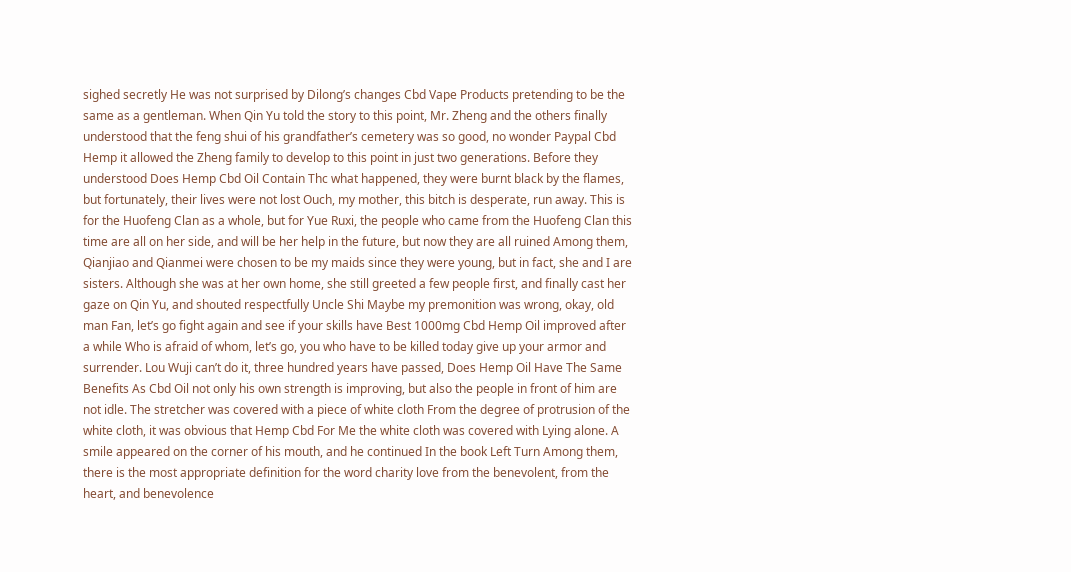sighed secretly He was not surprised by Dilong’s changes Cbd Vape Products pretending to be the same as a gentleman. When Qin Yu told the story to this point, Mr. Zheng and the others finally understood that the feng shui of his grandfather’s cemetery was so good, no wonder Paypal Cbd Hemp it allowed the Zheng family to develop to this point in just two generations. Before they understood Does Hemp Cbd Oil Contain Thc what happened, they were burnt black by the flames, but fortunately, their lives were not lost Ouch, my mother, this bitch is desperate, run away. This is for the Huofeng Clan as a whole, but for Yue Ruxi, the people who came from the Huofeng Clan this time are all on her side, and will be her help in the future, but now they are all ruined Among them, Qianjiao and Qianmei were chosen to be my maids since they were young, but in fact, she and I are sisters. Although she was at her own home, she still greeted a few people first, and finally cast her gaze on Qin Yu, and shouted respectfully Uncle Shi Maybe my premonition was wrong, okay, old man Fan, let’s go fight again and see if your skills have Best 1000mg Cbd Hemp Oil improved after a while Who is afraid of whom, let’s go, you who have to be killed today give up your armor and surrender. Lou Wuji can’t do it, three hundred years have passed, Does Hemp Oil Have The Same Benefits As Cbd Oil not only his own strength is improving, but also the people in front of him are not idle. The stretcher was covered with a piece of white cloth From the degree of protrusion of the white cloth, it was obvious that Hemp Cbd For Me the white cloth was covered with Lying alone. A smile appeared on the corner of his mouth, and he continued In the book Left Turn Among them, there is the most appropriate definition for the word charity love from the benevolent, from the heart, and benevolence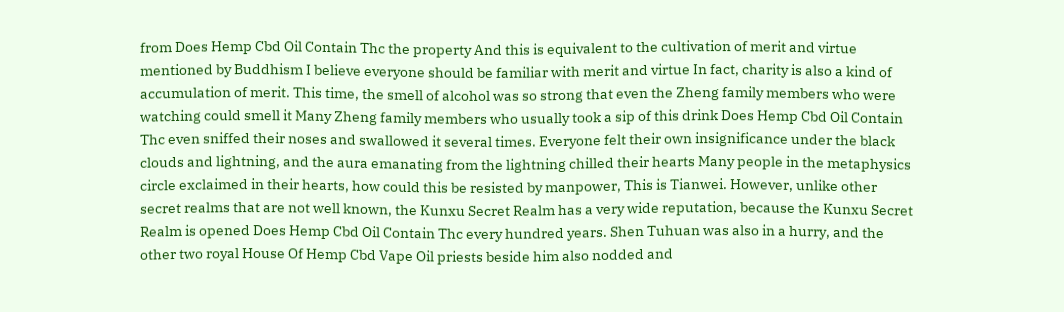from Does Hemp Cbd Oil Contain Thc the property And this is equivalent to the cultivation of merit and virtue mentioned by Buddhism I believe everyone should be familiar with merit and virtue In fact, charity is also a kind of accumulation of merit. This time, the smell of alcohol was so strong that even the Zheng family members who were watching could smell it Many Zheng family members who usually took a sip of this drink Does Hemp Cbd Oil Contain Thc even sniffed their noses and swallowed it several times. Everyone felt their own insignificance under the black clouds and lightning, and the aura emanating from the lightning chilled their hearts Many people in the metaphysics circle exclaimed in their hearts, how could this be resisted by manpower, This is Tianwei. However, unlike other secret realms that are not well known, the Kunxu Secret Realm has a very wide reputation, because the Kunxu Secret Realm is opened Does Hemp Cbd Oil Contain Thc every hundred years. Shen Tuhuan was also in a hurry, and the other two royal House Of Hemp Cbd Vape Oil priests beside him also nodded and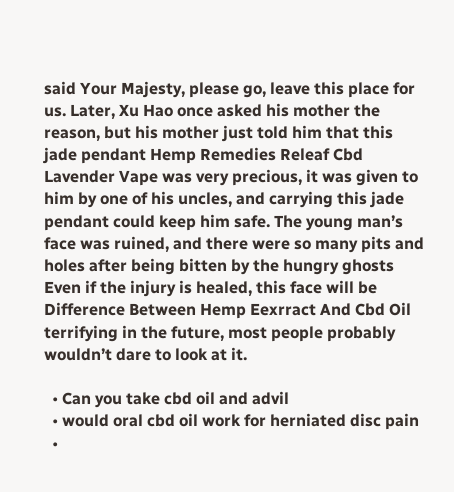said Your Majesty, please go, leave this place for us. Later, Xu Hao once asked his mother the reason, but his mother just told him that this jade pendant Hemp Remedies Releaf Cbd Lavender Vape was very precious, it was given to him by one of his uncles, and carrying this jade pendant could keep him safe. The young man’s face was ruined, and there were so many pits and holes after being bitten by the hungry ghosts Even if the injury is healed, this face will be Difference Between Hemp Eexrract And Cbd Oil terrifying in the future, most people probably wouldn’t dare to look at it.

  • Can you take cbd oil and advil
  • would oral cbd oil work for herniated disc pain
  •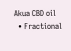Akua CBD oil
  • Fractional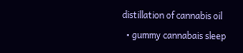distillation of cannabis oil
  • gummy cannabais sleep